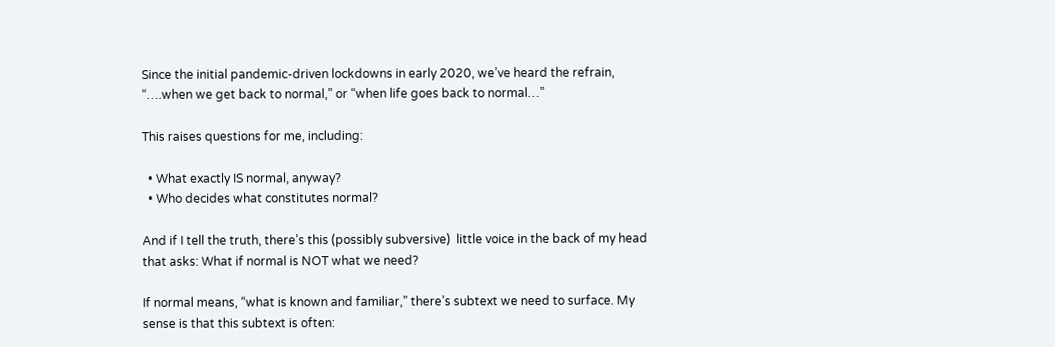Since the initial pandemic-driven lockdowns in early 2020, we’ve heard the refrain, “….when we get back to normal,” or “when life goes back to normal…”

This raises questions for me, including:

  • What exactly IS normal, anyway?
  • Who decides what constitutes normal?

And if I tell the truth, there’s this (possibly subversive)  little voice in the back of my head that asks: What if normal is NOT what we need?

If normal means, “what is known and familiar,” there’s subtext we need to surface. My sense is that this subtext is often: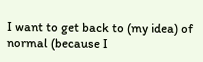I want to get back to (my idea) of normal (because I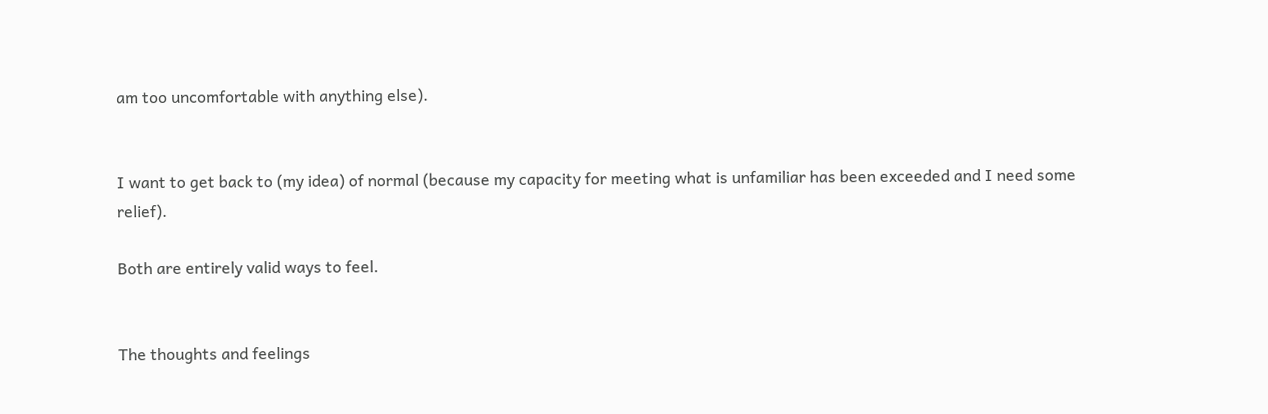am too uncomfortable with anything else).


I want to get back to (my idea) of normal (because my capacity for meeting what is unfamiliar has been exceeded and I need some relief).

Both are entirely valid ways to feel.


The thoughts and feelings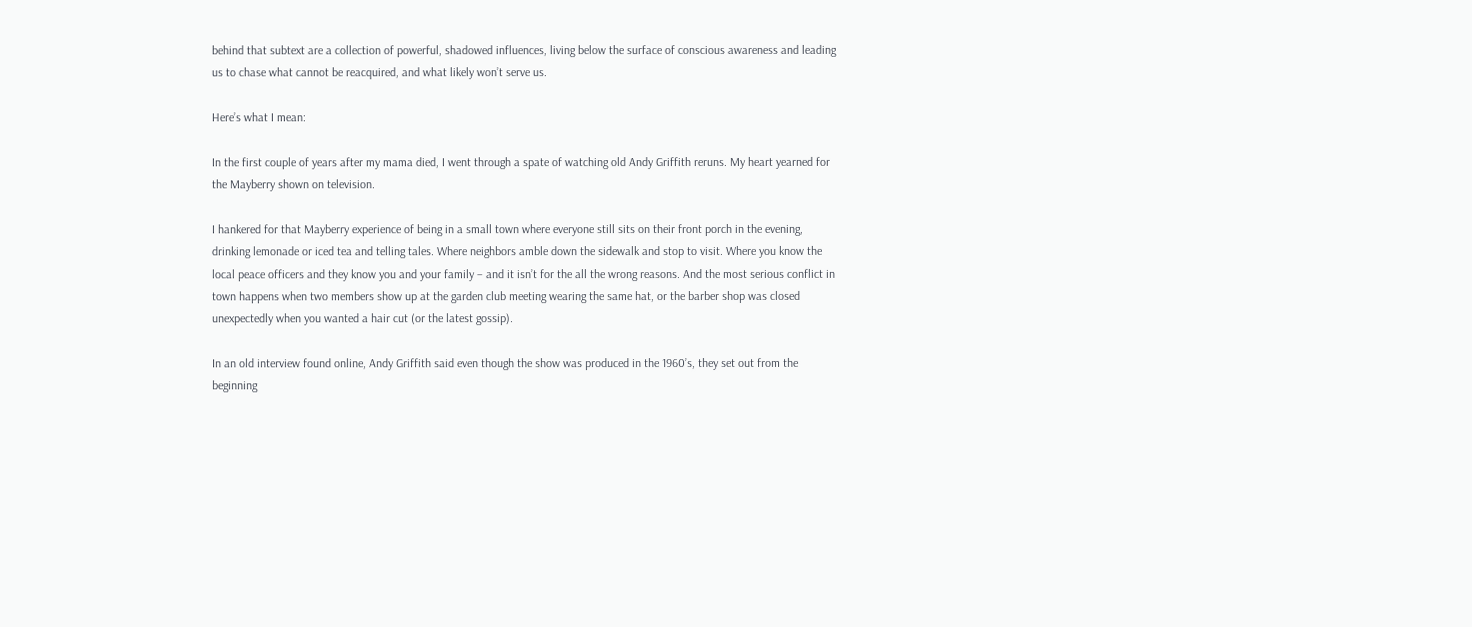behind that subtext are a collection of powerful, shadowed influences, living below the surface of conscious awareness and leading us to chase what cannot be reacquired, and what likely won’t serve us.

Here’s what I mean:

In the first couple of years after my mama died, I went through a spate of watching old Andy Griffith reruns. My heart yearned for the Mayberry shown on television.

I hankered for that Mayberry experience of being in a small town where everyone still sits on their front porch in the evening, drinking lemonade or iced tea and telling tales. Where neighbors amble down the sidewalk and stop to visit. Where you know the local peace officers and they know you and your family – and it isn’t for the all the wrong reasons. And the most serious conflict in town happens when two members show up at the garden club meeting wearing the same hat, or the barber shop was closed unexpectedly when you wanted a hair cut (or the latest gossip).

In an old interview found online, Andy Griffith said even though the show was produced in the 1960’s, they set out from the beginning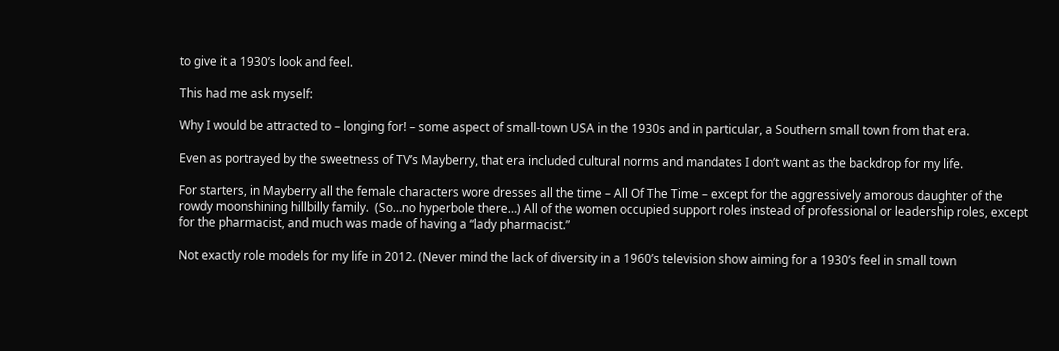to give it a 1930’s look and feel.

This had me ask myself:

Why I would be attracted to – longing for! – some aspect of small-town USA in the 1930s and in particular, a Southern small town from that era.

Even as portrayed by the sweetness of TV’s Mayberry, that era included cultural norms and mandates I don’t want as the backdrop for my life.

For starters, in Mayberry all the female characters wore dresses all the time – All Of The Time – except for the aggressively amorous daughter of the rowdy moonshining hillbilly family.  (So…no hyperbole there…) All of the women occupied support roles instead of professional or leadership roles, except for the pharmacist, and much was made of having a “lady pharmacist.”

Not exactly role models for my life in 2012. (Never mind the lack of diversity in a 1960’s television show aiming for a 1930’s feel in small town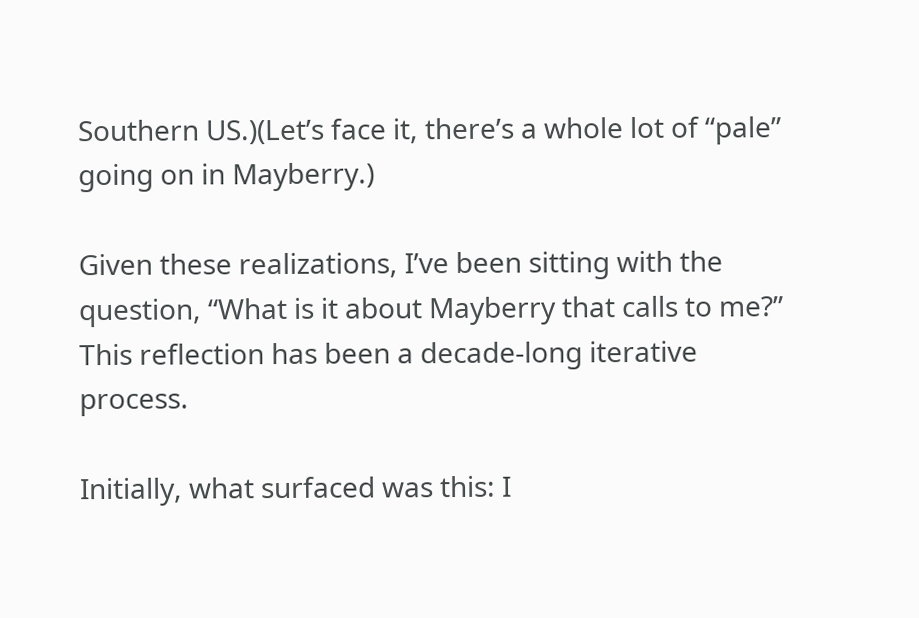Southern US.)(Let’s face it, there’s a whole lot of “pale” going on in Mayberry.)

Given these realizations, I’ve been sitting with the question, “What is it about Mayberry that calls to me?” This reflection has been a decade-long iterative process.

Initially, what surfaced was this: I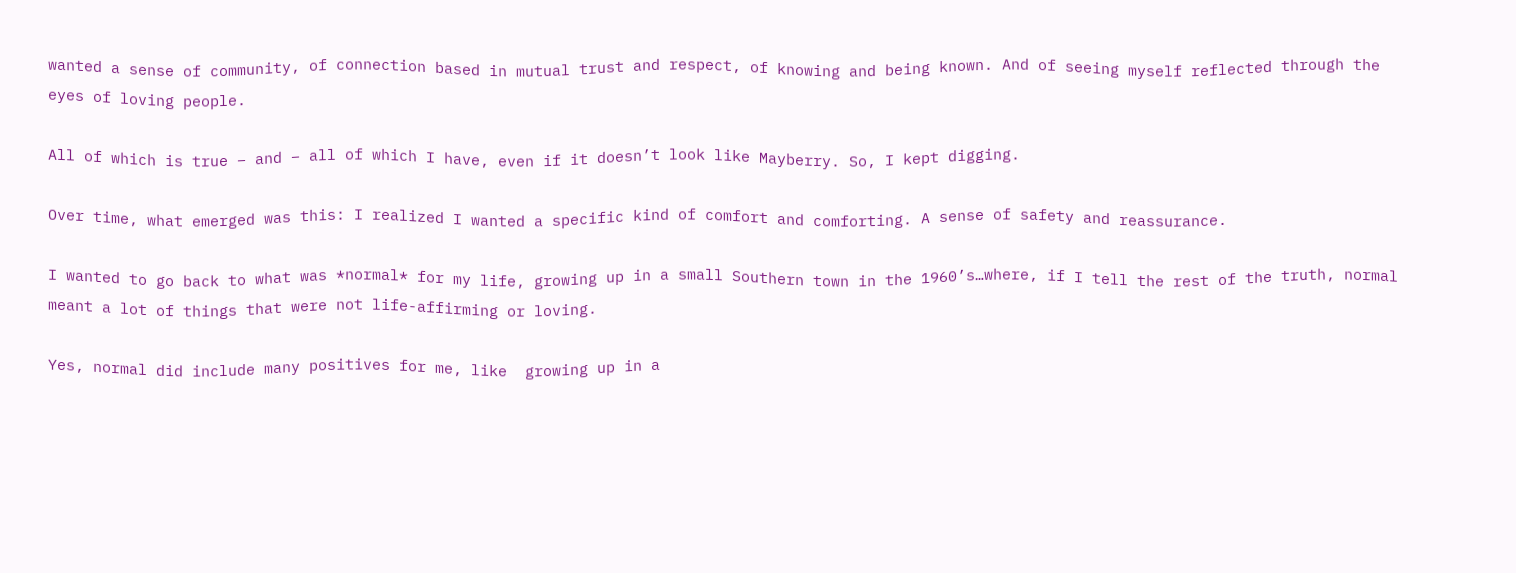wanted a sense of community, of connection based in mutual trust and respect, of knowing and being known. And of seeing myself reflected through the eyes of loving people.

All of which is true – and – all of which I have, even if it doesn’t look like Mayberry. So, I kept digging.

Over time, what emerged was this: I realized I wanted a specific kind of comfort and comforting. A sense of safety and reassurance.

I wanted to go back to what was *normal* for my life, growing up in a small Southern town in the 1960’s…where, if I tell the rest of the truth, normal meant a lot of things that were not life-affirming or loving.

Yes, normal did include many positives for me, like  growing up in a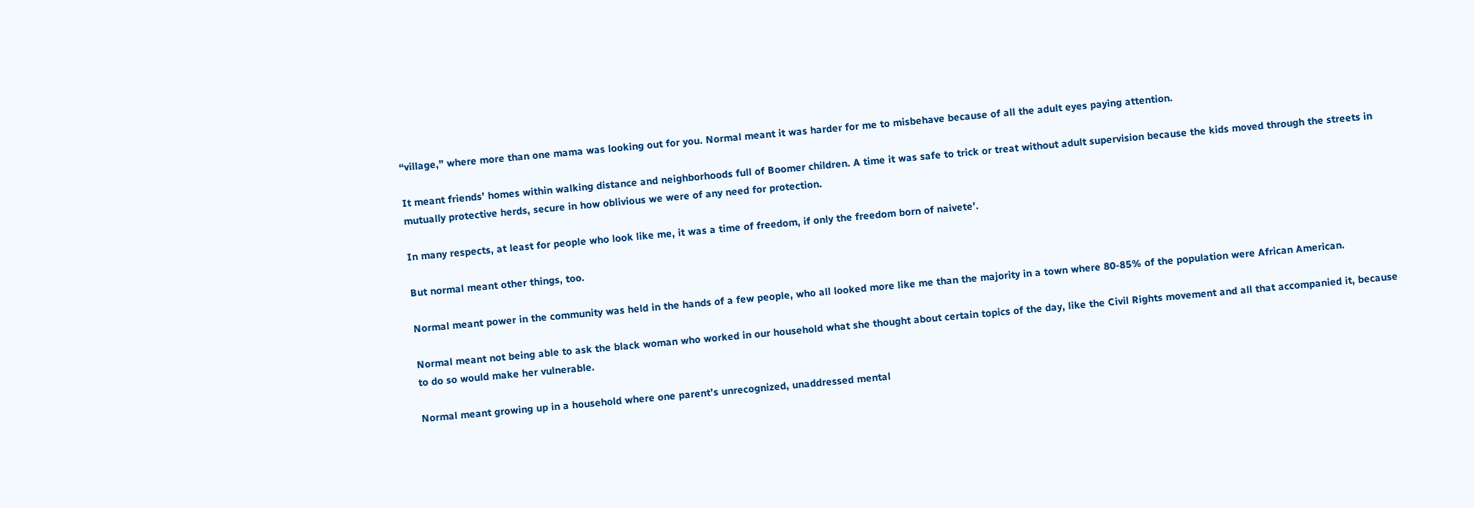“village,” where more than one mama was looking out for you. Normal meant it was harder for me to misbehave because of all the adult eyes paying attention.

It meant friends’ homes within walking distance and neighborhoods full of Boomer children. A time it was safe to trick or treat without adult supervision because the kids moved through the streets in mutually protective herds, secure in how oblivious we were of any need for protection.

In many respects, at least for people who look like me, it was a time of freedom, if only the freedom born of naivete’.

But normal meant other things, too.

Normal meant power in the community was held in the hands of a few people, who all looked more like me than the majority in a town where 80-85% of the population were African American.

Normal meant not being able to ask the black woman who worked in our household what she thought about certain topics of the day, like the Civil Rights movement and all that accompanied it, because to do so would make her vulnerable.

Normal meant growing up in a household where one parent’s unrecognized, unaddressed mental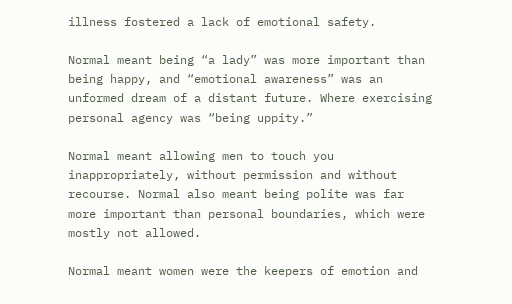illness fostered a lack of emotional safety.

Normal meant being “a lady” was more important than being happy, and “emotional awareness” was an unformed dream of a distant future. Where exercising personal agency was “being uppity.”

Normal meant allowing men to touch you inappropriately, without permission and without recourse. Normal also meant being polite was far more important than personal boundaries, which were mostly not allowed.

Normal meant women were the keepers of emotion and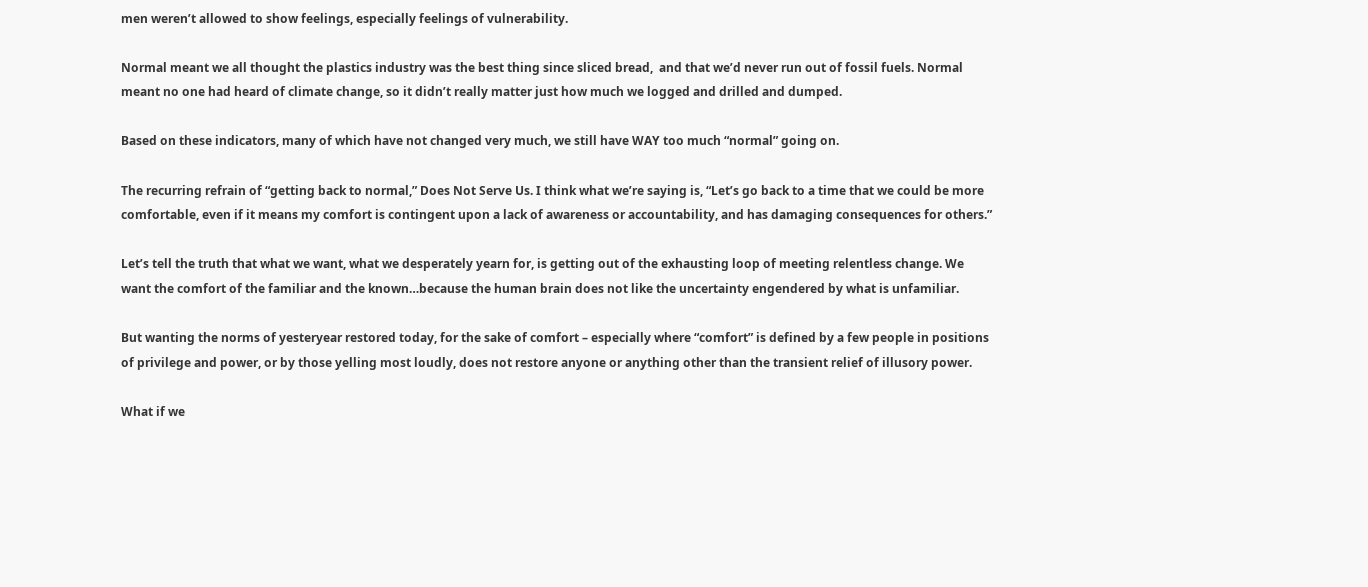men weren’t allowed to show feelings, especially feelings of vulnerability.

Normal meant we all thought the plastics industry was the best thing since sliced bread,  and that we’d never run out of fossil fuels. Normal meant no one had heard of climate change, so it didn’t really matter just how much we logged and drilled and dumped.

Based on these indicators, many of which have not changed very much, we still have WAY too much “normal” going on.

The recurring refrain of “getting back to normal,” Does Not Serve Us. I think what we’re saying is, “Let’s go back to a time that we could be more comfortable, even if it means my comfort is contingent upon a lack of awareness or accountability, and has damaging consequences for others.”

Let’s tell the truth that what we want, what we desperately yearn for, is getting out of the exhausting loop of meeting relentless change. We want the comfort of the familiar and the known…because the human brain does not like the uncertainty engendered by what is unfamiliar.

But wanting the norms of yesteryear restored today, for the sake of comfort – especially where “comfort” is defined by a few people in positions of privilege and power, or by those yelling most loudly, does not restore anyone or anything other than the transient relief of illusory power.

What if we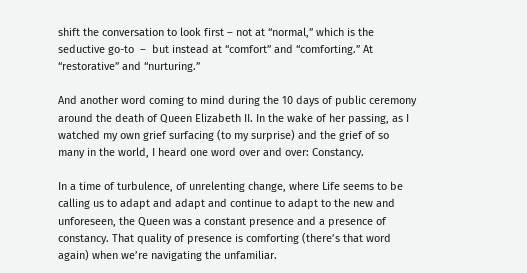shift the conversation to look first – not at “normal,” which is the seductive go-to  –  but instead at “comfort” and “comforting.” At “restorative” and “nurturing.”

And another word coming to mind during the 10 days of public ceremony around the death of Queen Elizabeth II. In the wake of her passing, as I watched my own grief surfacing (to my surprise) and the grief of so many in the world, I heard one word over and over: Constancy.

In a time of turbulence, of unrelenting change, where Life seems to be calling us to adapt and adapt and continue to adapt to the new and unforeseen, the Queen was a constant presence and a presence of constancy. That quality of presence is comforting (there’s that word again) when we’re navigating the unfamiliar.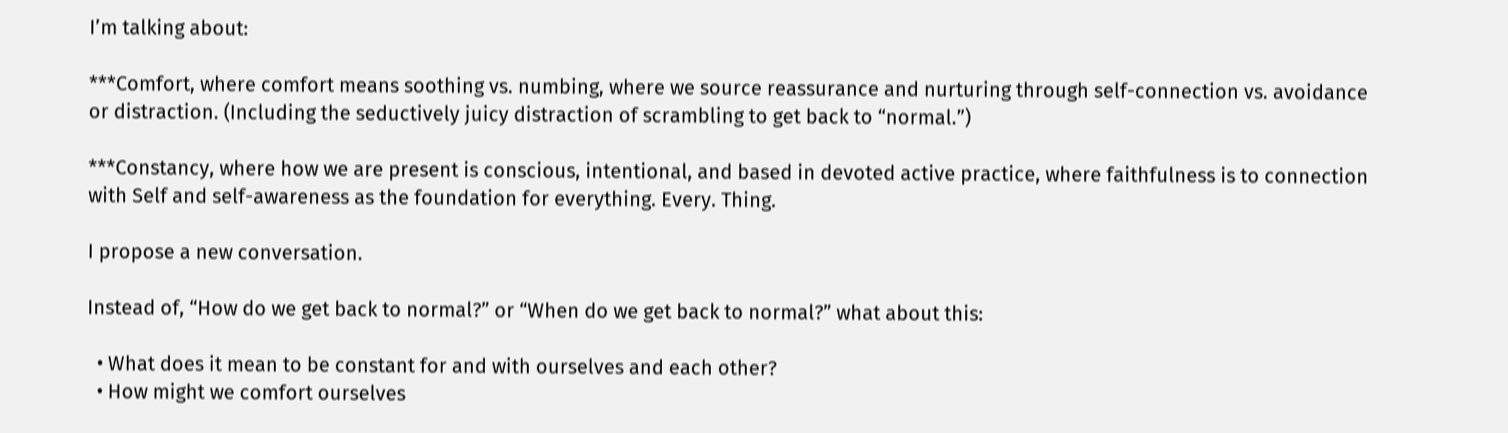I’m talking about:

***Comfort, where comfort means soothing vs. numbing, where we source reassurance and nurturing through self-connection vs. avoidance or distraction. (Including the seductively juicy distraction of scrambling to get back to “normal.”)

***Constancy, where how we are present is conscious, intentional, and based in devoted active practice, where faithfulness is to connection with Self and self-awareness as the foundation for everything. Every. Thing.

I propose a new conversation.

Instead of, “How do we get back to normal?” or “When do we get back to normal?” what about this:

  • What does it mean to be constant for and with ourselves and each other?
  • How might we comfort ourselves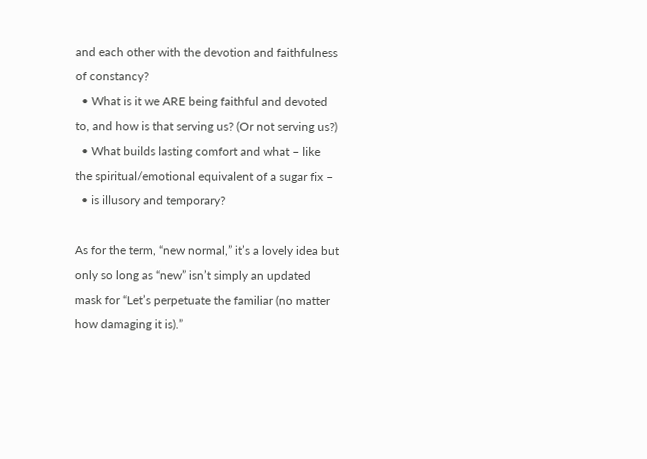and each other with the devotion and faithfulness of constancy?
  • What is it we ARE being faithful and devoted to, and how is that serving us? (Or not serving us?)
  • What builds lasting comfort and what – like the spiritual/emotional equivalent of a sugar fix –
  • is illusory and temporary?

As for the term, “new normal,” it’s a lovely idea but only so long as “new” isn’t simply an updated mask for “Let’s perpetuate the familiar (no matter how damaging it is).”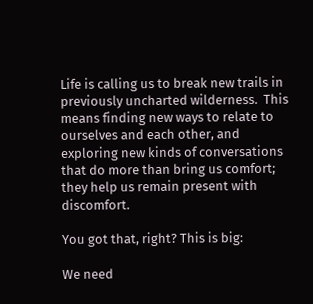Life is calling us to break new trails in previously uncharted wilderness.  This means finding new ways to relate to ourselves and each other, and exploring new kinds of conversations that do more than bring us comfort; they help us remain present with discomfort.

You got that, right? This is big:

We need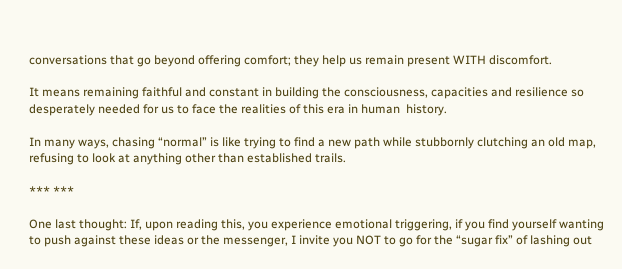conversations that go beyond offering comfort; they help us remain present WITH discomfort.

It means remaining faithful and constant in building the consciousness, capacities and resilience so desperately needed for us to face the realities of this era in human  history.

In many ways, chasing “normal” is like trying to find a new path while stubbornly clutching an old map, refusing to look at anything other than established trails.

*** ***

One last thought: If, upon reading this, you experience emotional triggering, if you find yourself wanting to push against these ideas or the messenger, I invite you NOT to go for the “sugar fix” of lashing out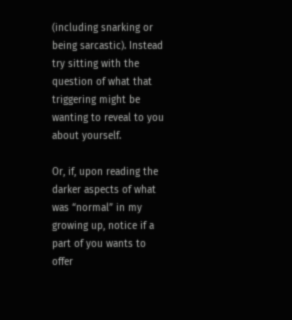(including snarking or being sarcastic). Instead try sitting with the question of what that triggering might be wanting to reveal to you about yourself.

Or, if, upon reading the darker aspects of what was “normal” in my growing up, notice if a part of you wants to offer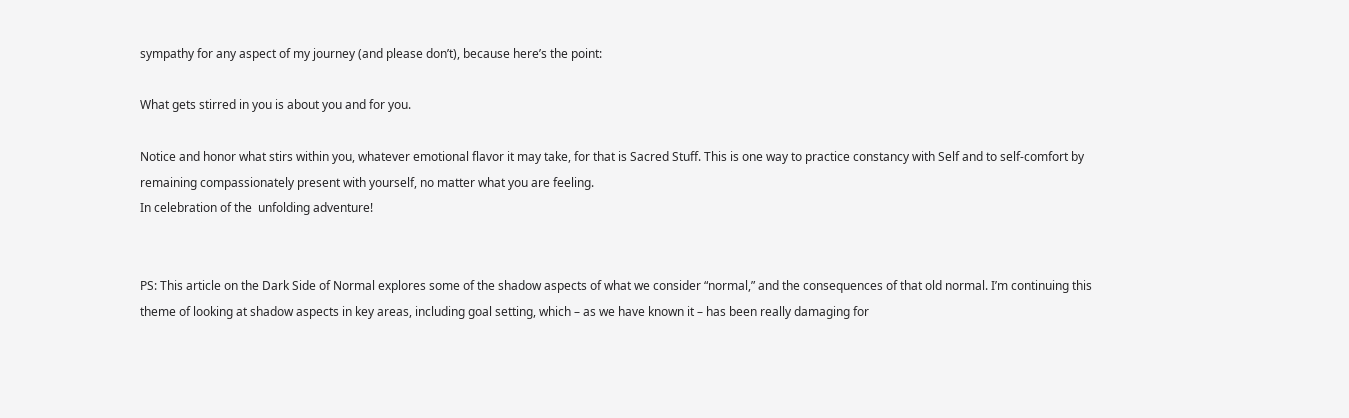sympathy for any aspect of my journey (and please don’t), because here’s the point:

What gets stirred in you is about you and for you.

Notice and honor what stirs within you, whatever emotional flavor it may take, for that is Sacred Stuff. This is one way to practice constancy with Self and to self-comfort by remaining compassionately present with yourself, no matter what you are feeling.
In celebration of the  unfolding adventure!


PS: This article on the Dark Side of Normal explores some of the shadow aspects of what we consider “normal,” and the consequences of that old normal. I’m continuing this theme of looking at shadow aspects in key areas, including goal setting, which – as we have known it – has been really damaging for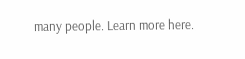many people. Learn more here.